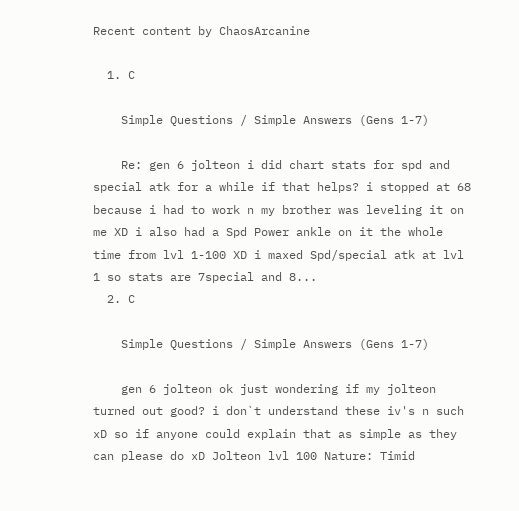Recent content by ChaosArcanine

  1. C

    Simple Questions / Simple Answers (Gens 1-7)

    Re: gen 6 jolteon i did chart stats for spd and special atk for a while if that helps? i stopped at 68 because i had to work n my brother was leveling it on me XD i also had a Spd Power ankle on it the whole time from lvl 1-100 XD i maxed Spd/special atk at lvl 1 so stats are 7special and 8...
  2. C

    Simple Questions / Simple Answers (Gens 1-7)

    gen 6 jolteon ok just wondering if my jolteon turned out good? i don`t understand these iv's n such xD so if anyone could explain that as simple as they can please do xD Jolteon lvl 100 Nature: Timid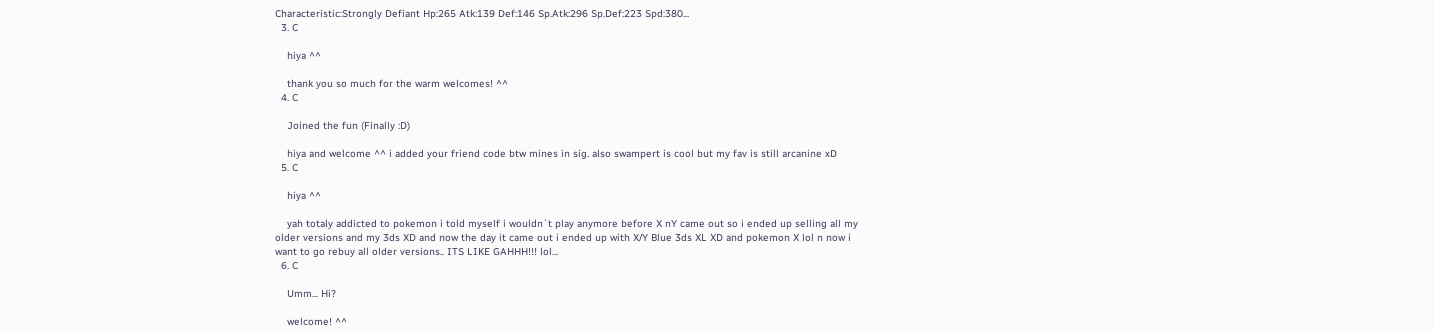Characteristic:Strongly Defiant Hp:265 Atk:139 Def:146 Sp.Atk:296 Sp.Def:223 Spd:380...
  3. C

    hiya ^^

    thank you so much for the warm welcomes! ^^
  4. C

    Joined the fun (Finally :D)

    hiya and welcome ^^ i added your friend code btw mines in sig. also swampert is cool but my fav is still arcanine xD
  5. C

    hiya ^^

    yah totaly addicted to pokemon i told myself i wouldn`t play anymore before X nY came out so i ended up selling all my older versions and my 3ds XD and now the day it came out i ended up with X/Y Blue 3ds XL XD and pokemon X lol n now i want to go rebuy all older versions.. ITS LIKE GAHHH!!! lol...
  6. C

    Umm... Hi?

    welcome! ^^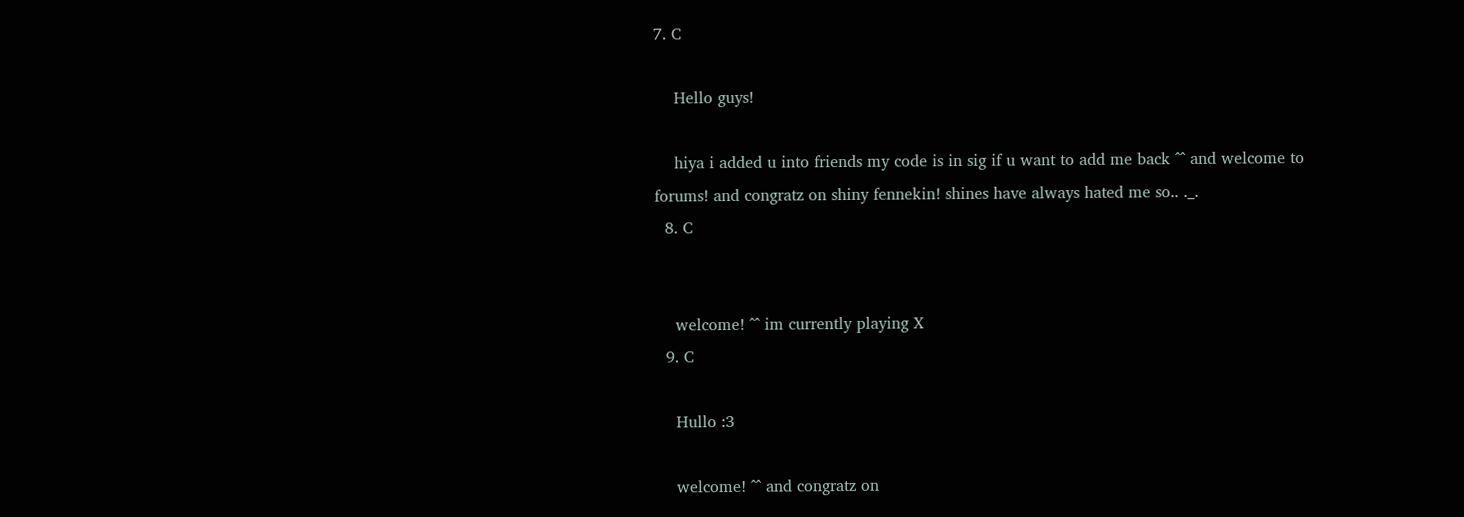7. C

    Hello guys!

    hiya i added u into friends my code is in sig if u want to add me back ^^ and welcome to forums! and congratz on shiny fennekin! shines have always hated me so.. ._.
  8. C


    welcome! ^^ im currently playing X
  9. C

    Hullo :3

    welcome! ^^ and congratz on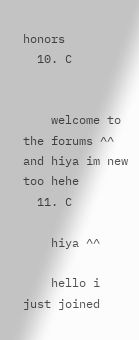honors
  10. C


    welcome to the forums ^^ and hiya im new too hehe
  11. C

    hiya ^^

    hello i just joined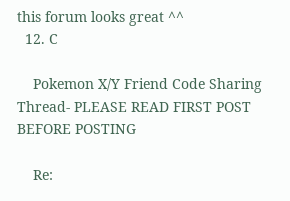this forum looks great ^^
  12. C

    Pokemon X/Y Friend Code Sharing Thread- PLEASE READ FIRST POST BEFORE POSTING

    Re: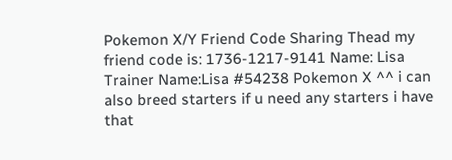Pokemon X/Y Friend Code Sharing Thead my friend code is: 1736-1217-9141 Name: Lisa Trainer Name:Lisa #54238 Pokemon X ^^ i can also breed starters if u need any starters i have that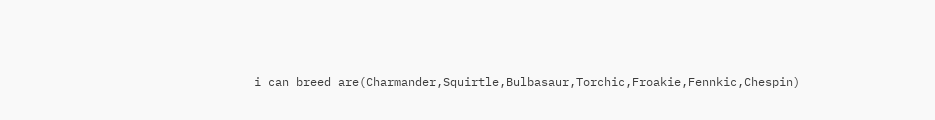i can breed are(Charmander,Squirtle,Bulbasaur,Torchic,Froakie,Fennkic,Chespin)